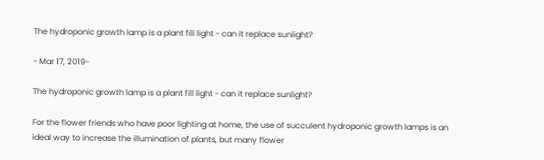The hydroponic growth lamp is a plant fill light - can it replace sunlight?

- Mar 17, 2019-

The hydroponic growth lamp is a plant fill light - can it replace sunlight?

For the flower friends who have poor lighting at home, the use of succulent hydroponic growth lamps is an ideal way to increase the illumination of plants, but many flower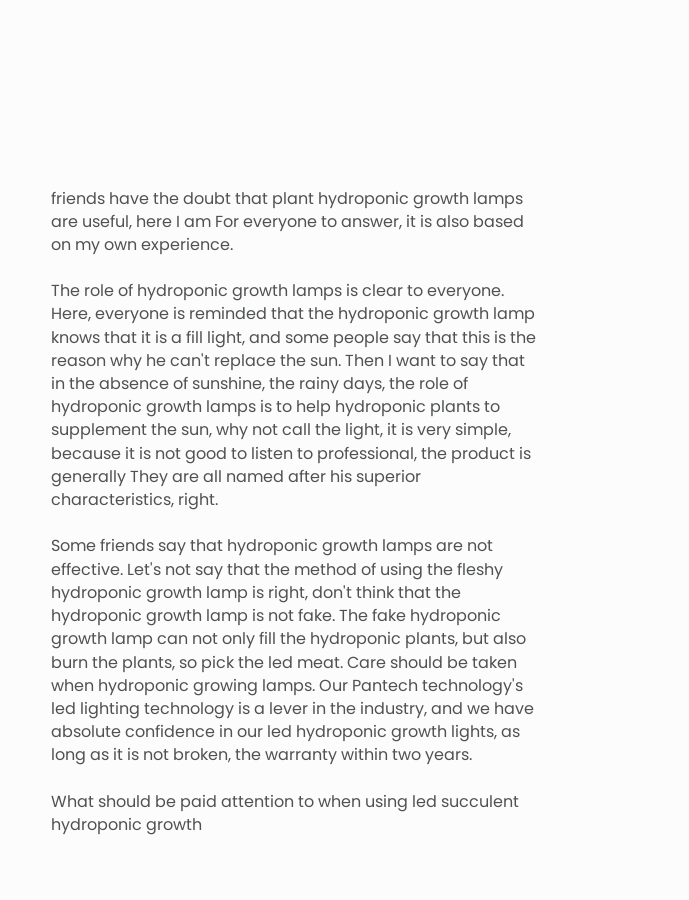friends have the doubt that plant hydroponic growth lamps are useful, here I am For everyone to answer, it is also based on my own experience.

The role of hydroponic growth lamps is clear to everyone. Here, everyone is reminded that the hydroponic growth lamp knows that it is a fill light, and some people say that this is the reason why he can't replace the sun. Then I want to say that in the absence of sunshine, the rainy days, the role of hydroponic growth lamps is to help hydroponic plants to supplement the sun, why not call the light, it is very simple, because it is not good to listen to professional, the product is generally They are all named after his superior characteristics, right.

Some friends say that hydroponic growth lamps are not effective. Let's not say that the method of using the fleshy hydroponic growth lamp is right, don't think that the hydroponic growth lamp is not fake. The fake hydroponic growth lamp can not only fill the hydroponic plants, but also burn the plants, so pick the led meat. Care should be taken when hydroponic growing lamps. Our Pantech technology's led lighting technology is a lever in the industry, and we have absolute confidence in our led hydroponic growth lights, as long as it is not broken, the warranty within two years.

What should be paid attention to when using led succulent hydroponic growth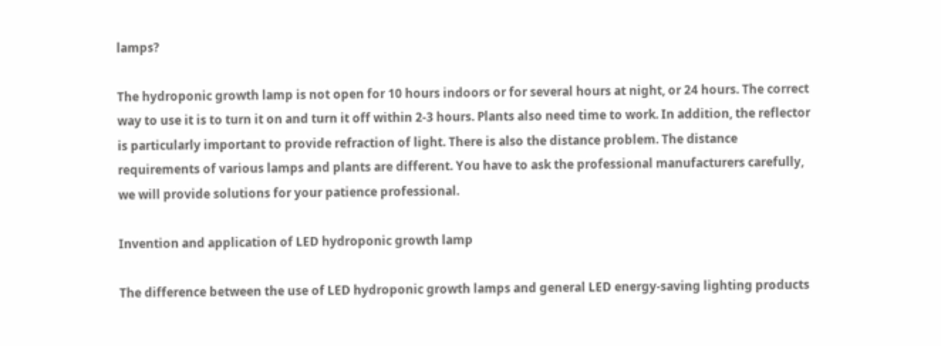lamps?

The hydroponic growth lamp is not open for 10 hours indoors or for several hours at night, or 24 hours. The correct way to use it is to turn it on and turn it off within 2-3 hours. Plants also need time to work. In addition, the reflector is particularly important to provide refraction of light. There is also the distance problem. The distance requirements of various lamps and plants are different. You have to ask the professional manufacturers carefully, we will provide solutions for your patience professional.

Invention and application of LED hydroponic growth lamp

The difference between the use of LED hydroponic growth lamps and general LED energy-saving lighting products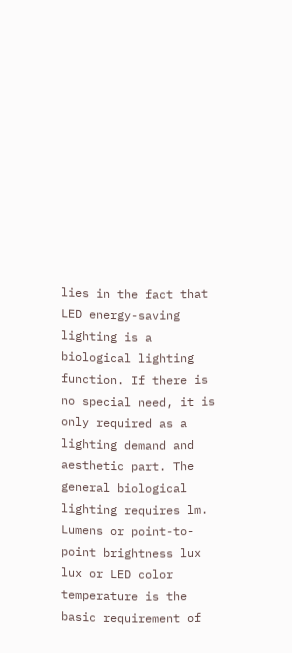lies in the fact that LED energy-saving lighting is a biological lighting function. If there is no special need, it is only required as a lighting demand and aesthetic part. The general biological lighting requires lm. Lumens or point-to-point brightness lux lux or LED color temperature is the basic requirement of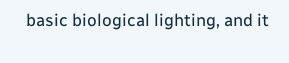basic biological lighting, and it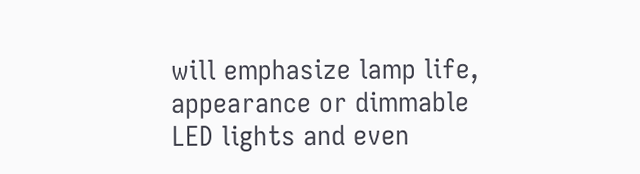will emphasize lamp life, appearance or dimmable LED lights and even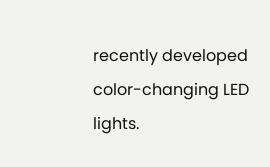recently developed color-changing LED lights.